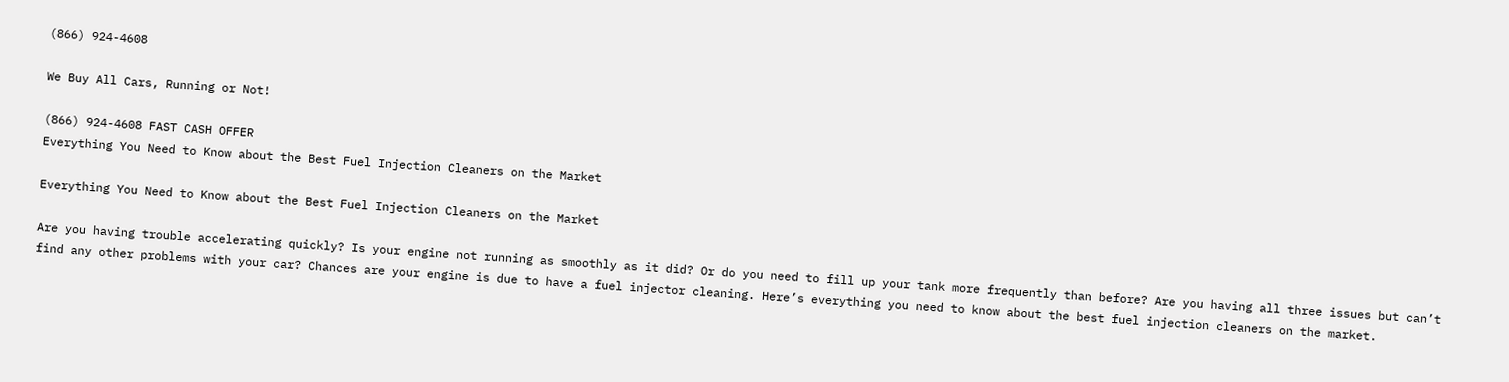(866) 924-4608

We Buy All Cars, Running or Not!

(866) 924-4608 FAST CASH OFFER
Everything You Need to Know about the Best Fuel Injection Cleaners on the Market

Everything You Need to Know about the Best Fuel Injection Cleaners on the Market

Are you having trouble accelerating quickly? Is your engine not running as smoothly as it did? Or do you need to fill up your tank more frequently than before? Are you having all three issues but can’t find any other problems with your car? Chances are your engine is due to have a fuel injector cleaning. Here’s everything you need to know about the best fuel injection cleaners on the market.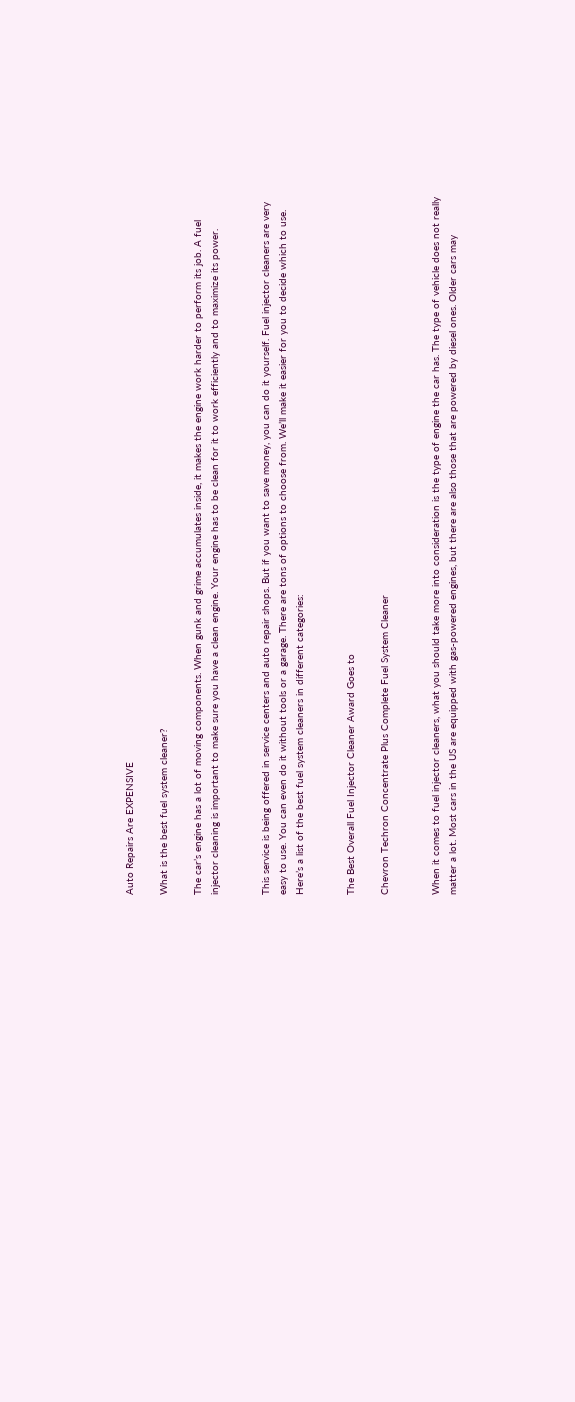Auto Repairs Are EXPENSIVE

What is the best fuel system cleaner?

The car’s engine has a lot of moving components. When gunk and grime accumulates inside, it makes the engine work harder to perform its job. A fuel injector cleaning is important to make sure you have a clean engine. Your engine has to be clean for it to work efficiently and to maximize its power.


This service is being offered in service centers and auto repair shops. But if you want to save money, you can do it yourself. Fuel injector cleaners are very easy to use. You can even do it without tools or a garage. There are tons of options to choose from. We’ll make it easier for you to decide which to use. Here’s a list of the best fuel system cleaners in different categories:


The Best Overall Fuel Injector Cleaner Award Goes to

Chevron Techron Concentrate Plus Complete Fuel System Cleaner


When it comes to fuel injector cleaners, what you should take more into consideration is the type of engine the car has. The type of vehicle does not really matter a lot. Most cars in the US are equipped with gas-powered engines, but there are also those that are powered by diesel ones. Older cars may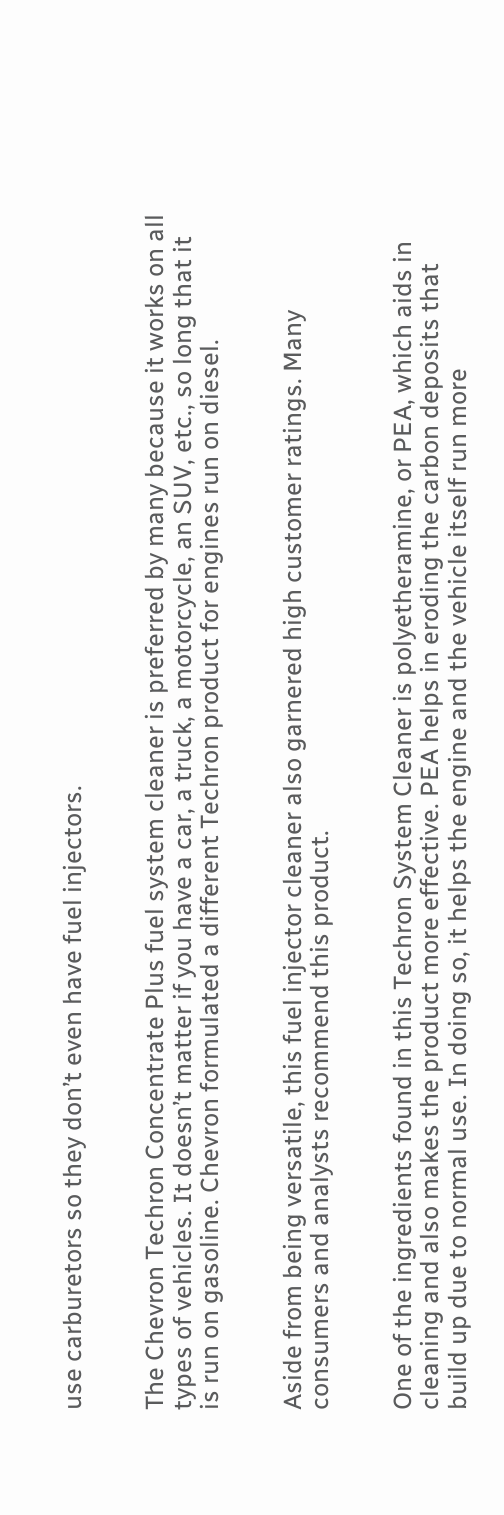use carburetors so they don’t even have fuel injectors.


The Chevron Techron Concentrate Plus fuel system cleaner is preferred by many because it works on all types of vehicles. It doesn’t matter if you have a car, a truck, a motorcycle, an SUV, etc., so long that it is run on gasoline. Chevron formulated a different Techron product for engines run on diesel.


Aside from being versatile, this fuel injector cleaner also garnered high customer ratings. Many consumers and analysts recommend this product.


One of the ingredients found in this Techron System Cleaner is polyetheramine, or PEA, which aids in cleaning and also makes the product more effective. PEA helps in eroding the carbon deposits that build up due to normal use. In doing so, it helps the engine and the vehicle itself run more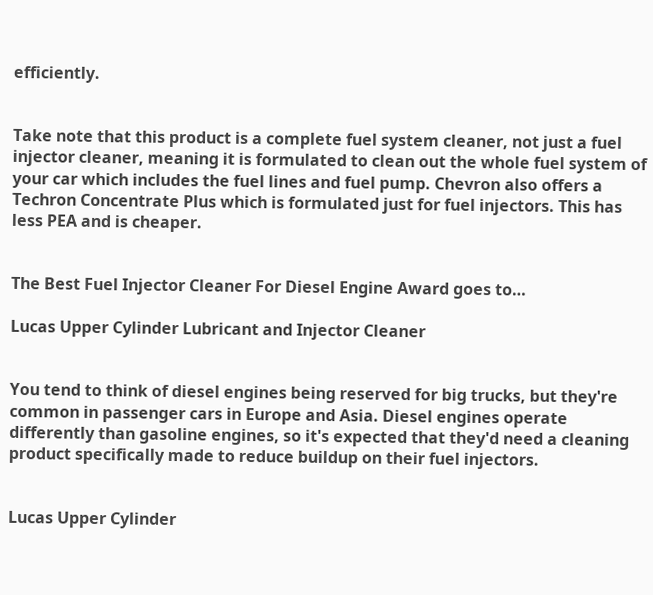efficiently.


Take note that this product is a complete fuel system cleaner, not just a fuel injector cleaner, meaning it is formulated to clean out the whole fuel system of your car which includes the fuel lines and fuel pump. Chevron also offers a Techron Concentrate Plus which is formulated just for fuel injectors. This has less PEA and is cheaper.


The Best Fuel Injector Cleaner For Diesel Engine Award goes to…

Lucas Upper Cylinder Lubricant and Injector Cleaner


You tend to think of diesel engines being reserved for big trucks, but they're common in passenger cars in Europe and Asia. Diesel engines operate differently than gasoline engines, so it's expected that they'd need a cleaning product specifically made to reduce buildup on their fuel injectors.


Lucas Upper Cylinder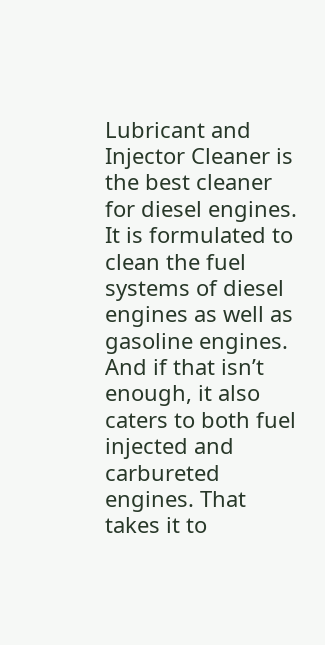Lubricant and Injector Cleaner is the best cleaner for diesel engines. It is formulated to clean the fuel systems of diesel engines as well as gasoline engines. And if that isn’t enough, it also caters to both fuel injected and carbureted engines. That takes it to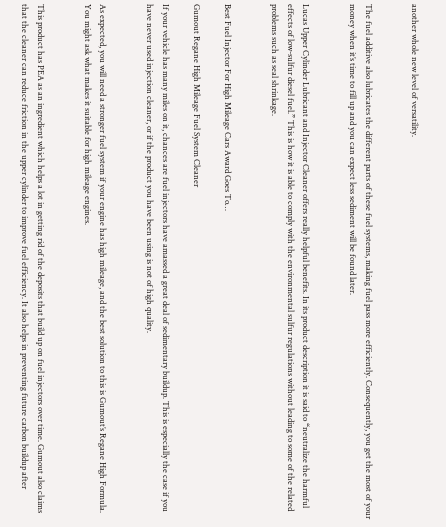another whole new level of versatility.


The fuel additive also lubricates the different parts of these fuel systems, making fuel pass more efficiently. Consequently, you get the most of your money when it’s time to fill up and you can expect less sediment will be found later.


Lucas Upper Cylinder Lubricant and Injector Cleaner offers really helpful benefits. In its product description it is said to “neutralize the harmful effects of low-sulfur diesel fuel.” This is how it is able to comply with the environmental sulfur regulations without leading to some of the related problems such as seal shrinkage.


Best Fuel Injector For High Mileage Cars Award Goes To…

Gumout Regane High Mileage Fuel System Cleaner

If your vehicle has many miles on it, chances are fuel injectors have amassed a great deal of sedimentary buildup. This is especially the case if you have never used injection cleaner, or if the product you have been using is not of high quality.


As expected, you will need a stronger fuel system if your engine has high mileage, and the best solution to this is Gumout’s Regane High Formula. You might ask what makes it suitable for high mileage engines.


This product has PEA as an ingredient which helps a lot in getting rid of the deposits that build up on fuel injectors over time. Gumout also claims that the cleaner can reduce friction in the upper cylinder to improve fuel efficiency. It also helps in preventing future carbon buildup after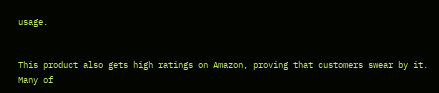usage.


This product also gets high ratings on Amazon, proving that customers swear by it. Many of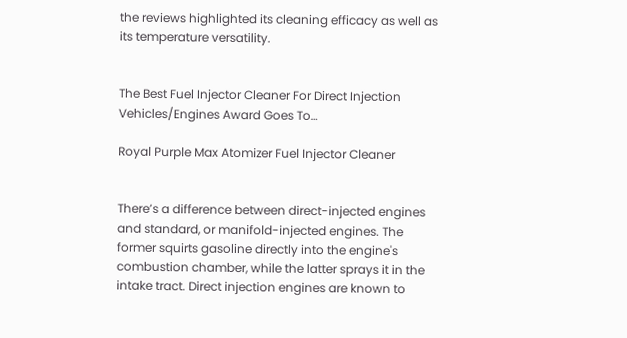the reviews highlighted its cleaning efficacy as well as its temperature versatility.


The Best Fuel Injector Cleaner For Direct Injection Vehicles/Engines Award Goes To…

Royal Purple Max Atomizer Fuel Injector Cleaner


There’s a difference between direct-injected engines and standard, or manifold-injected engines. The former squirts gasoline directly into the engine's combustion chamber, while the latter sprays it in the intake tract. Direct injection engines are known to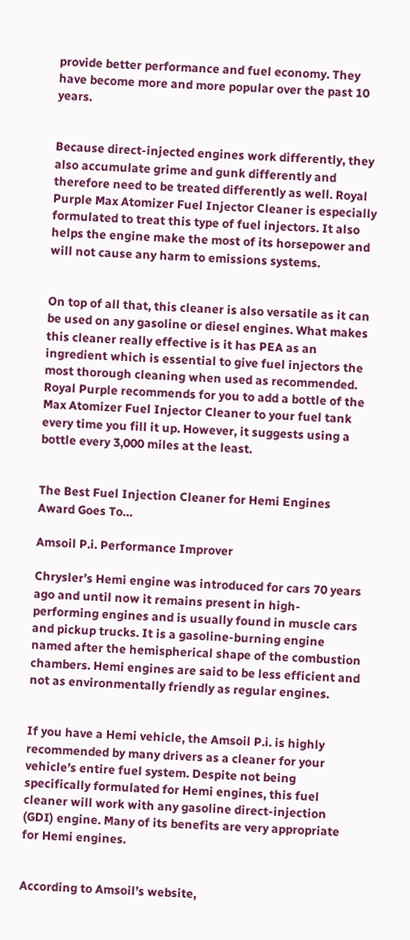provide better performance and fuel economy. They have become more and more popular over the past 10 years.


Because direct-injected engines work differently, they also accumulate grime and gunk differently and therefore need to be treated differently as well. Royal Purple Max Atomizer Fuel Injector Cleaner is especially formulated to treat this type of fuel injectors. It also helps the engine make the most of its horsepower and will not cause any harm to emissions systems.


On top of all that, this cleaner is also versatile as it can be used on any gasoline or diesel engines. What makes this cleaner really effective is it has PEA as an ingredient which is essential to give fuel injectors the most thorough cleaning when used as recommended. Royal Purple recommends for you to add a bottle of the Max Atomizer Fuel Injector Cleaner to your fuel tank every time you fill it up. However, it suggests using a bottle every 3,000 miles at the least.


The Best Fuel Injection Cleaner for Hemi Engines Award Goes To…

Amsoil P.i. Performance Improver

Chrysler’s Hemi engine was introduced for cars 70 years ago and until now it remains present in high-performing engines and is usually found in muscle cars and pickup trucks. It is a gasoline-burning engine named after the hemispherical shape of the combustion chambers. Hemi engines are said to be less efficient and not as environmentally friendly as regular engines.


If you have a Hemi vehicle, the Amsoil P.i. is highly recommended by many drivers as a cleaner for your vehicle’s entire fuel system. Despite not being specifically formulated for Hemi engines, this fuel cleaner will work with any gasoline direct-injection (GDI) engine. Many of its benefits are very appropriate for Hemi engines.


According to Amsoil’s website,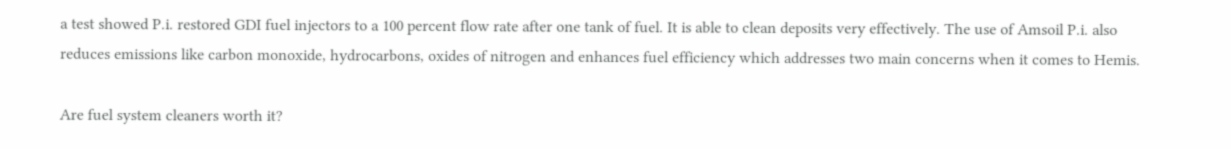a test showed P.i. restored GDI fuel injectors to a 100 percent flow rate after one tank of fuel. It is able to clean deposits very effectively. The use of Amsoil P.i. also reduces emissions like carbon monoxide, hydrocarbons, oxides of nitrogen and enhances fuel efficiency which addresses two main concerns when it comes to Hemis.

Are fuel system cleaners worth it?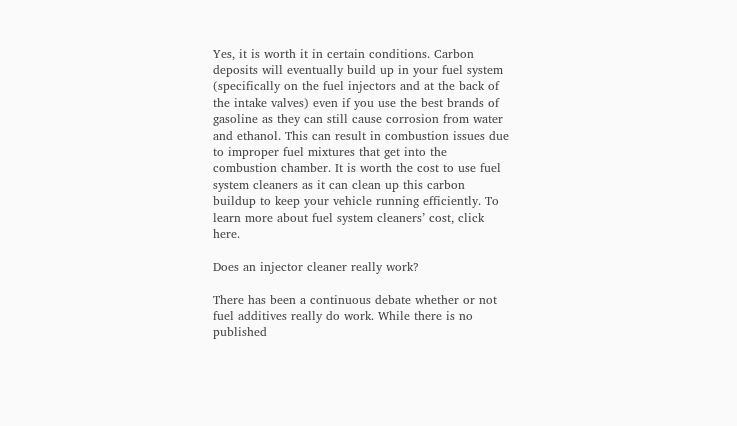Yes, it is worth it in certain conditions. Carbon deposits will eventually build up in your fuel system (specifically on the fuel injectors and at the back of the intake valves) even if you use the best brands of gasoline as they can still cause corrosion from water and ethanol. This can result in combustion issues due to improper fuel mixtures that get into the combustion chamber. It is worth the cost to use fuel system cleaners as it can clean up this carbon buildup to keep your vehicle running efficiently. To learn more about fuel system cleaners’ cost, click here.

Does an injector cleaner really work?

There has been a continuous debate whether or not fuel additives really do work. While there is no published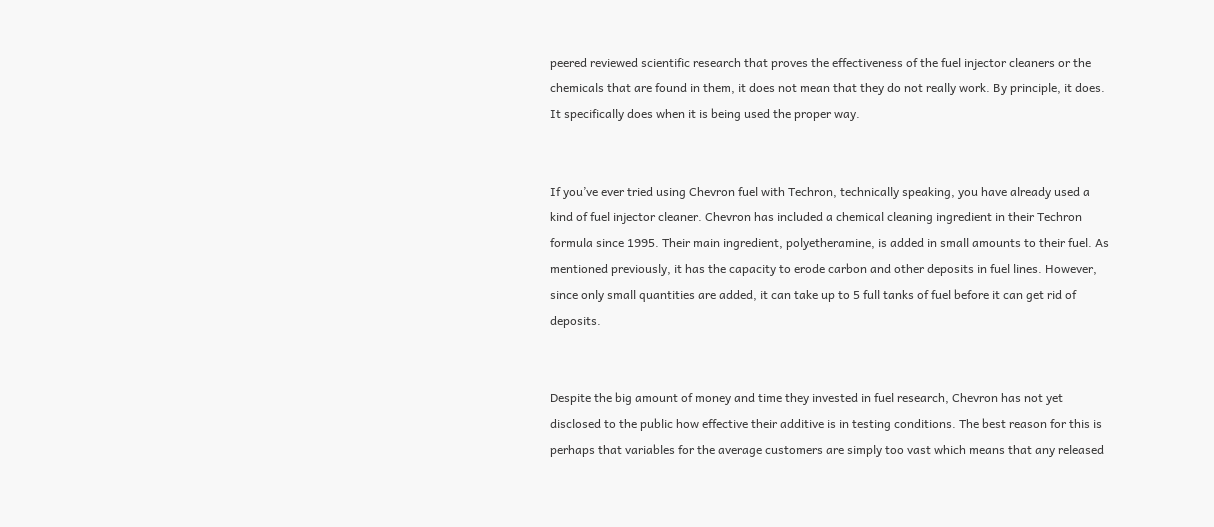peered reviewed scientific research that proves the effectiveness of the fuel injector cleaners or the chemicals that are found in them, it does not mean that they do not really work. By principle, it does. It specifically does when it is being used the proper way.


If you’ve ever tried using Chevron fuel with Techron, technically speaking, you have already used a kind of fuel injector cleaner. Chevron has included a chemical cleaning ingredient in their Techron formula since 1995. Their main ingredient, polyetheramine, is added in small amounts to their fuel. As mentioned previously, it has the capacity to erode carbon and other deposits in fuel lines. However, since only small quantities are added, it can take up to 5 full tanks of fuel before it can get rid of deposits.


Despite the big amount of money and time they invested in fuel research, Chevron has not yet disclosed to the public how effective their additive is in testing conditions. The best reason for this is perhaps that variables for the average customers are simply too vast which means that any released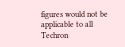figures would not be applicable to all Techron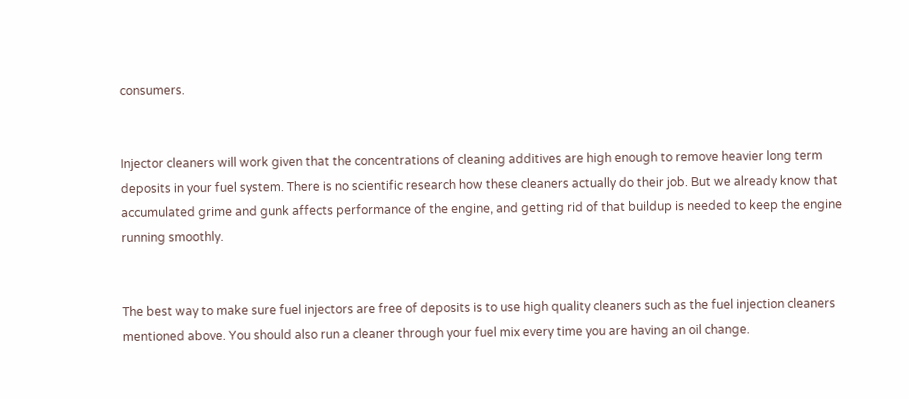consumers.


Injector cleaners will work given that the concentrations of cleaning additives are high enough to remove heavier long term deposits in your fuel system. There is no scientific research how these cleaners actually do their job. But we already know that accumulated grime and gunk affects performance of the engine, and getting rid of that buildup is needed to keep the engine running smoothly.


The best way to make sure fuel injectors are free of deposits is to use high quality cleaners such as the fuel injection cleaners mentioned above. You should also run a cleaner through your fuel mix every time you are having an oil change.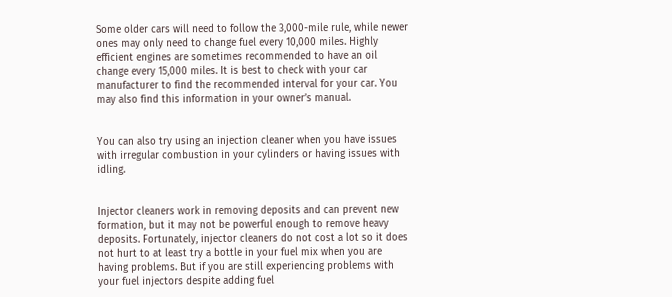Some older cars will need to follow the 3,000-mile rule, while newer ones may only need to change fuel every 10,000 miles. Highly efficient engines are sometimes recommended to have an oil change every 15,000 miles. It is best to check with your car manufacturer to find the recommended interval for your car. You may also find this information in your owner’s manual.


You can also try using an injection cleaner when you have issues with irregular combustion in your cylinders or having issues with idling.


Injector cleaners work in removing deposits and can prevent new formation, but it may not be powerful enough to remove heavy deposits. Fortunately, injector cleaners do not cost a lot so it does not hurt to at least try a bottle in your fuel mix when you are having problems. But if you are still experiencing problems with your fuel injectors despite adding fuel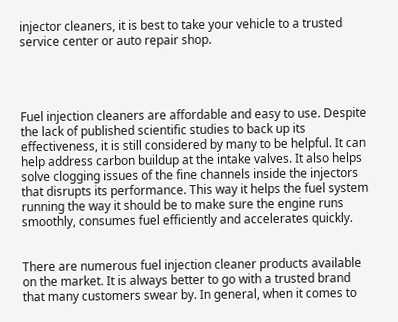injector cleaners, it is best to take your vehicle to a trusted service center or auto repair shop.




Fuel injection cleaners are affordable and easy to use. Despite the lack of published scientific studies to back up its effectiveness, it is still considered by many to be helpful. It can help address carbon buildup at the intake valves. It also helps solve clogging issues of the fine channels inside the injectors that disrupts its performance. This way it helps the fuel system running the way it should be to make sure the engine runs smoothly, consumes fuel efficiently and accelerates quickly.


There are numerous fuel injection cleaner products available on the market. It is always better to go with a trusted brand that many customers swear by. In general, when it comes to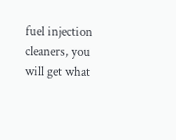fuel injection cleaners, you will get what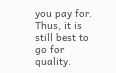you pay for. Thus, it is still best to go for quality.